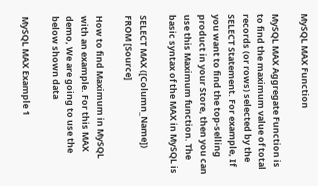MySQL MAX Function

MySQL MAX Aggregate Function is to find the maximum value of total records (or rows) selected by the SELECT Statement. For example, If you want to find the top-selling product in your Store, then you can use this Maximum function. The basic syntax of the MAX in MySQL is

SELECT MAX ([Column_Name])
FROM [Source]

How to find Maximum in MySQL with an example. For this MAX demo, We are going to use the below shown data

MySQL MAX Example 1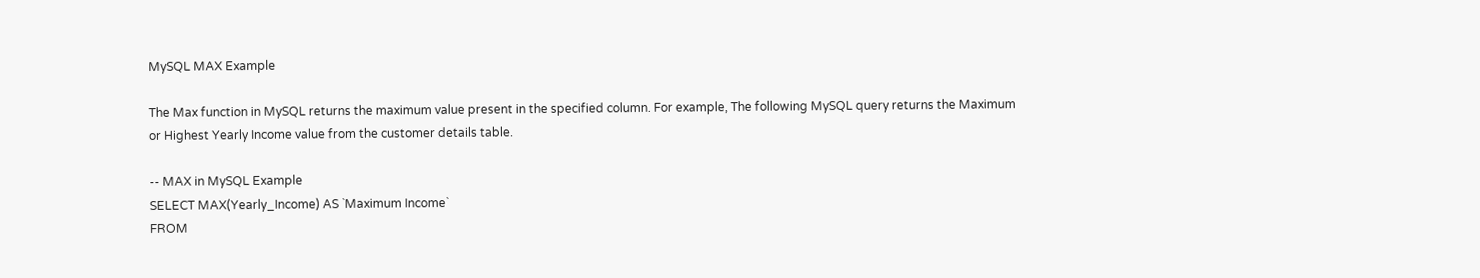MySQL MAX Example

The Max function in MySQL returns the maximum value present in the specified column. For example, The following MySQL query returns the Maximum or Highest Yearly Income value from the customer details table.

-- MAX in MySQL Example
SELECT MAX(Yearly_Income) AS `Maximum Income`
FROM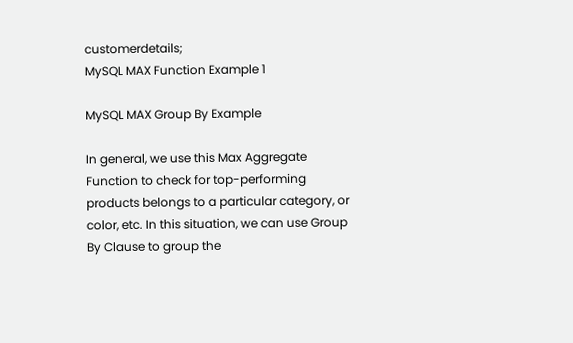customerdetails;
MySQL MAX Function Example 1

MySQL MAX Group By Example

In general, we use this Max Aggregate Function to check for top-performing products belongs to a particular category, or color, etc. In this situation, we can use Group By Clause to group the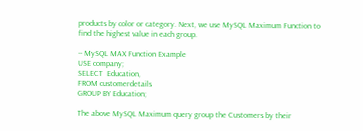products by color or category. Next, we use MySQL Maximum Function to find the highest value in each group.

-- MySQL MAX Function Example
USE company;
SELECT  Education,
FROM customerdetails
GROUP BY Education;

The above MySQL Maximum query group the Customers by their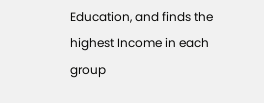Education, and finds the highest Income in each group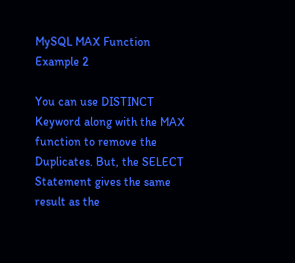MySQL MAX Function Example 2

You can use DISTINCT Keyword along with the MAX function to remove the Duplicates. But, the SELECT Statement gives the same result as the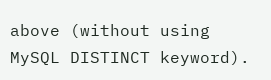above (without using MySQL DISTINCT keyword).